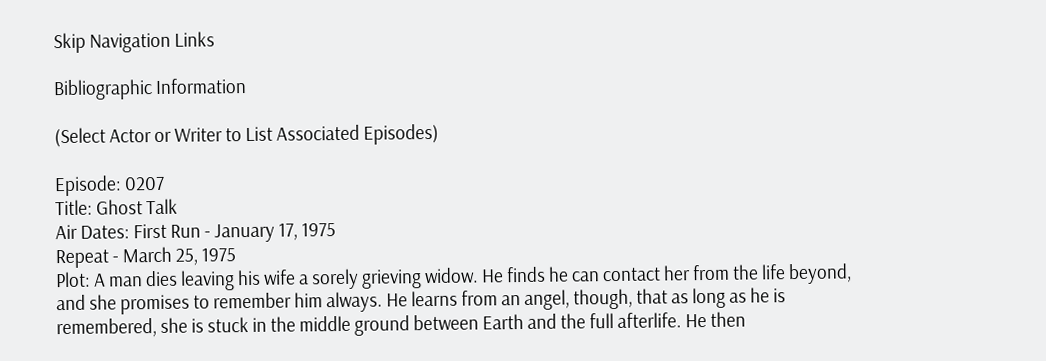Skip Navigation Links

Bibliographic Information

(Select Actor or Writer to List Associated Episodes)

Episode: 0207
Title: Ghost Talk
Air Dates: First Run - January 17, 1975
Repeat - March 25, 1975
Plot: A man dies leaving his wife a sorely grieving widow. He finds he can contact her from the life beyond, and she promises to remember him always. He learns from an angel, though, that as long as he is remembered, she is stuck in the middle ground between Earth and the full afterlife. He then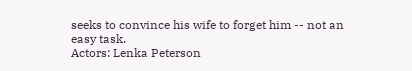seeks to convince his wife to forget him -- not an easy task.
Actors: Lenka Peterson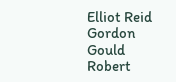Elliot Reid
Gordon Gould
Robert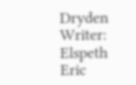Dryden
Writer: Elspeth Eric